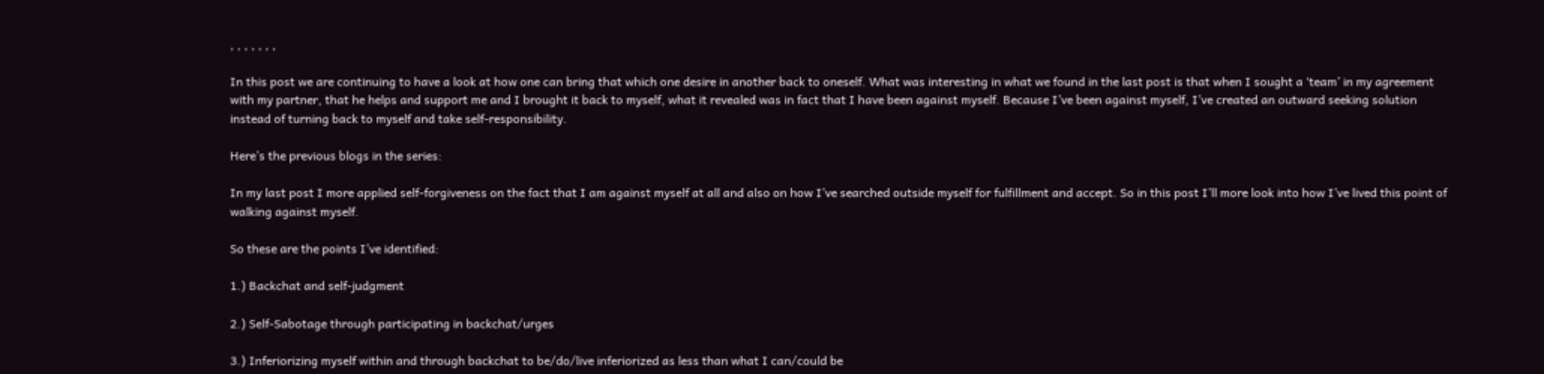, , , , , , ,

In this post we are continuing to have a look at how one can bring that which one desire in another back to oneself. What was interesting in what we found in the last post is that when I sought a ‘team’ in my agreement with my partner, that he helps and support me and I brought it back to myself, what it revealed was in fact that I have been against myself. Because I’ve been against myself, I’ve created an outward seeking solution instead of turning back to myself and take self-responsibility.

Here’s the previous blogs in the series:

In my last post I more applied self-forgiveness on the fact that I am against myself at all and also on how I’ve searched outside myself for fulfillment and accept. So in this post I’ll more look into how I’ve lived this point of walking against myself.

So these are the points I’ve identified:

1.) Backchat and self-judgment

2.) Self-Sabotage through participating in backchat/urges

3.) Inferiorizing myself within and through backchat to be/do/live inferiorized as less than what I can/could be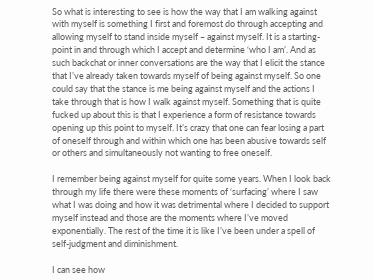So what is interesting to see is how the way that I am walking against with myself is something I first and foremost do through accepting and allowing myself to stand inside myself – against myself. It is a starting-point in and through which I accept and determine ‘who I am’. And as such backchat or inner conversations are the way that I elicit the stance that I’ve already taken towards myself of being against myself. So one could say that the stance is me being against myself and the actions I take through that is how I walk against myself. Something that is quite fucked up about this is that I experience a form of resistance towards opening up this point to myself. It’s crazy that one can fear losing a part of oneself through and within which one has been abusive towards self or others and simultaneously not wanting to free oneself.

I remember being against myself for quite some years. When I look back through my life there were these moments of ‘surfacing’ where I saw what I was doing and how it was detrimental where I decided to support myself instead and those are the moments where I’ve moved exponentially. The rest of the time it is like I’ve been under a spell of self-judgment and diminishment.

I can see how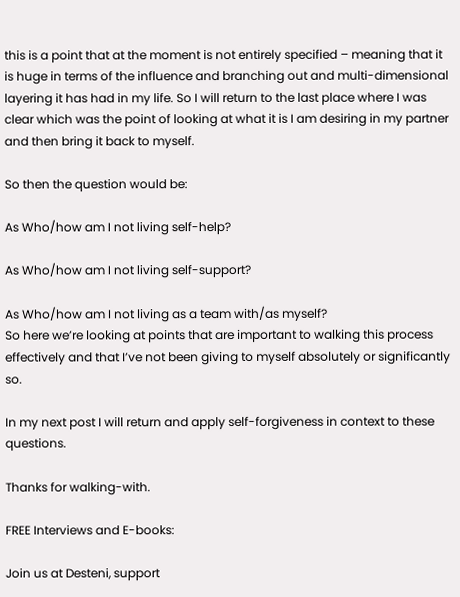this is a point that at the moment is not entirely specified – meaning that it is huge in terms of the influence and branching out and multi-dimensional layering it has had in my life. So I will return to the last place where I was clear which was the point of looking at what it is I am desiring in my partner and then bring it back to myself.

So then the question would be:

As Who/how am I not living self-help?

As Who/how am I not living self-support?

As Who/how am I not living as a team with/as myself?
So here we’re looking at points that are important to walking this process effectively and that I’ve not been giving to myself absolutely or significantly so.

In my next post I will return and apply self-forgiveness in context to these questions.

Thanks for walking-with.

FREE Interviews and E-books:

Join us at Desteni, support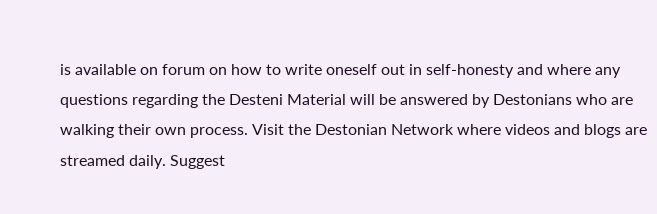is available on forum on how to write oneself out in self-honesty and where any questions regarding the Desteni Material will be answered by Destonians who are walking their own process. Visit the Destonian Network where videos and blogs are streamed daily. Suggest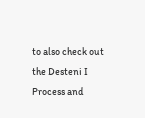to also check out the Desteni I Process and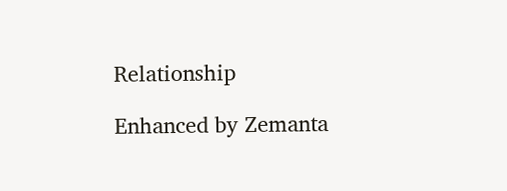Relationship

Enhanced by Zemanta